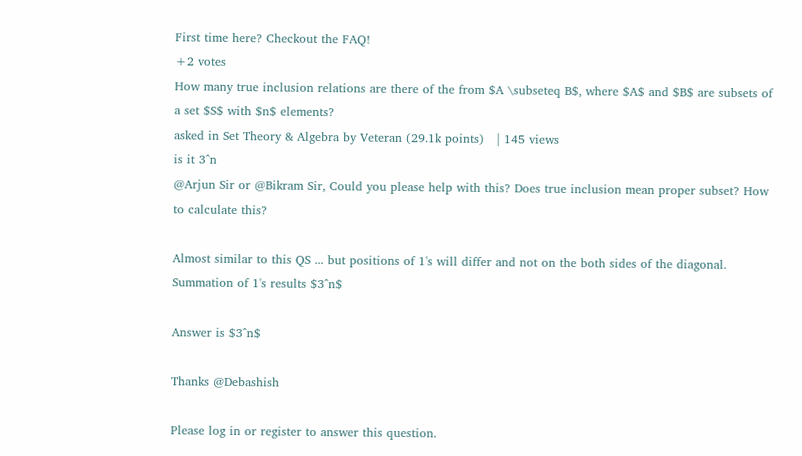First time here? Checkout the FAQ!
+2 votes
How many true inclusion relations are there of the from $A \subseteq B$, where $A$ and $B$ are subsets of a set $S$ with $n$ elements?
asked in Set Theory & Algebra by Veteran (29.1k points)   | 145 views
is it 3^n
@Arjun Sir or @Bikram Sir, Could you please help with this? Does true inclusion mean proper subset? How to calculate this?

Almost similar to this QS ... but positions of 1's will differ and not on the both sides of the diagonal. Summation of 1's results $3^n$

Answer is $3^n$

Thanks @Debashish

Please log in or register to answer this question.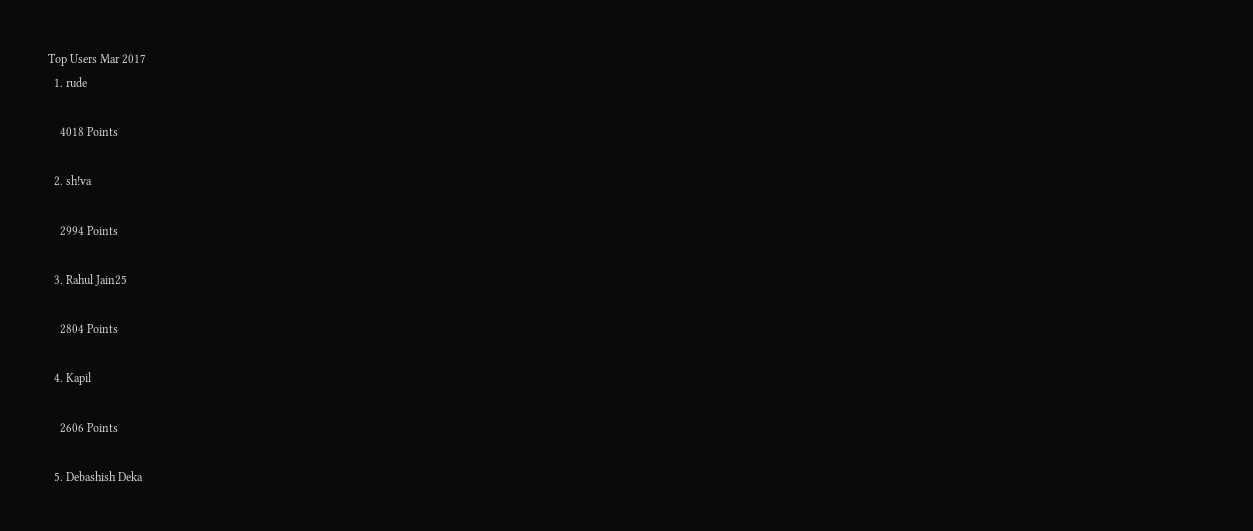Top Users Mar 2017
  1. rude

    4018 Points

  2. sh!va

    2994 Points

  3. Rahul Jain25

    2804 Points

  4. Kapil

    2606 Points

  5. Debashish Deka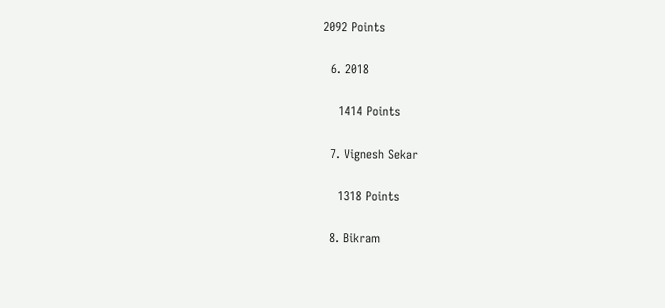2092 Points

  6. 2018

    1414 Points

  7. Vignesh Sekar

    1318 Points

  8. Bikram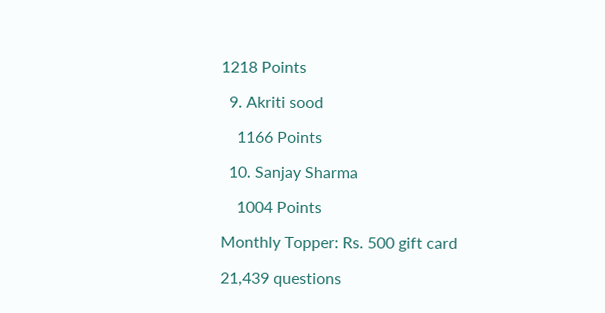1218 Points

  9. Akriti sood

    1166 Points

  10. Sanjay Sharma

    1004 Points

Monthly Topper: Rs. 500 gift card

21,439 questions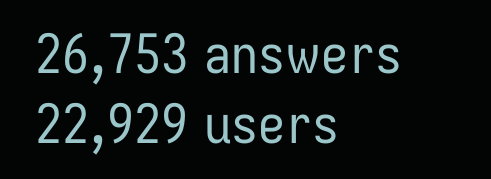26,753 answers
22,929 users